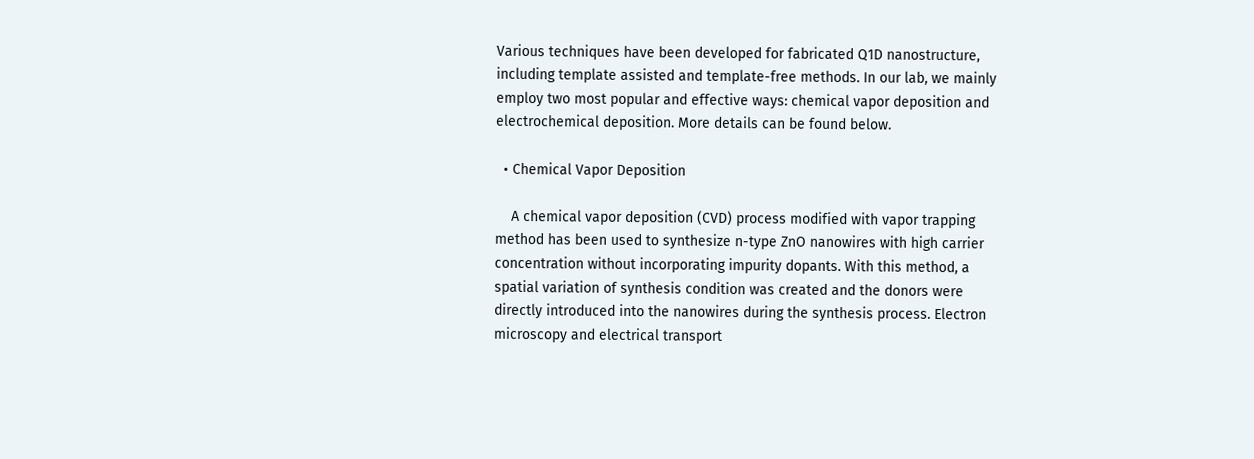Various techniques have been developed for fabricated Q1D nanostructure, including template assisted and template-free methods. In our lab, we mainly employ two most popular and effective ways: chemical vapor deposition and electrochemical deposition. More details can be found below.

  • Chemical Vapor Deposition

    A chemical vapor deposition (CVD) process modified with vapor trapping method has been used to synthesize n-type ZnO nanowires with high carrier concentration without incorporating impurity dopants. With this method, a spatial variation of synthesis condition was created and the donors were directly introduced into the nanowires during the synthesis process. Electron microscopy and electrical transport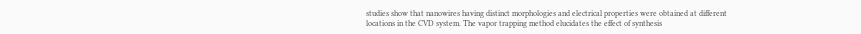studies show that nanowires having distinct morphologies and electrical properties were obtained at different locations in the CVD system. The vapor trapping method elucidates the effect of synthesis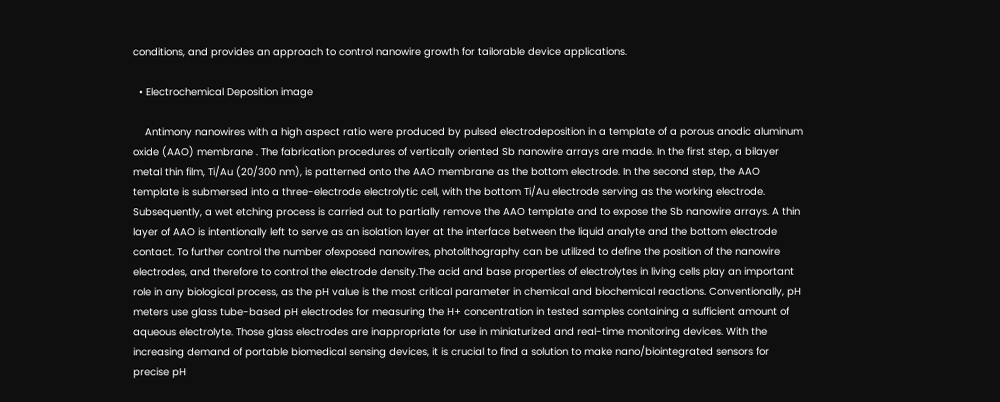conditions, and provides an approach to control nanowire growth for tailorable device applications.

  • Electrochemical Deposition image

    Antimony nanowires with a high aspect ratio were produced by pulsed electrodeposition in a template of a porous anodic aluminum oxide (AAO) membrane . The fabrication procedures of vertically oriented Sb nanowire arrays are made. In the first step, a bilayer metal thin film, Ti/Au (20/300 nm), is patterned onto the AAO membrane as the bottom electrode. In the second step, the AAO template is submersed into a three-electrode electrolytic cell, with the bottom Ti/Au electrode serving as the working electrode. Subsequently, a wet etching process is carried out to partially remove the AAO template and to expose the Sb nanowire arrays. A thin layer of AAO is intentionally left to serve as an isolation layer at the interface between the liquid analyte and the bottom electrode contact. To further control the number ofexposed nanowires, photolithography can be utilized to define the position of the nanowire electrodes, and therefore to control the electrode density.The acid and base properties of electrolytes in living cells play an important role in any biological process, as the pH value is the most critical parameter in chemical and biochemical reactions. Conventionally, pH meters use glass tube-based pH electrodes for measuring the H+ concentration in tested samples containing a sufficient amount of aqueous electrolyte. Those glass electrodes are inappropriate for use in miniaturized and real-time monitoring devices. With the increasing demand of portable biomedical sensing devices, it is crucial to find a solution to make nano/biointegrated sensors for precise pH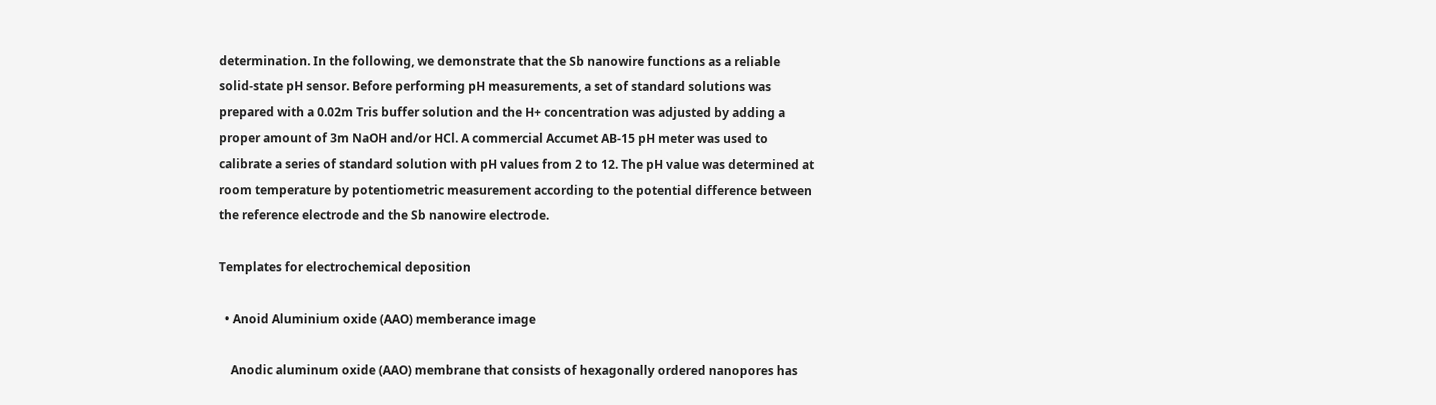determination. In the following, we demonstrate that the Sb nanowire functions as a reliable solid-state pH sensor. Before performing pH measurements, a set of standard solutions was prepared with a 0.02m Tris buffer solution and the H+ concentration was adjusted by adding a proper amount of 3m NaOH and/or HCl. A commercial Accumet AB-15 pH meter was used to calibrate a series of standard solution with pH values from 2 to 12. The pH value was determined at room temperature by potentiometric measurement according to the potential difference between the reference electrode and the Sb nanowire electrode.

Templates for electrochemical deposition

  • Anoid Aluminium oxide (AAO) memberance image

    Anodic aluminum oxide (AAO) membrane that consists of hexagonally ordered nanopores has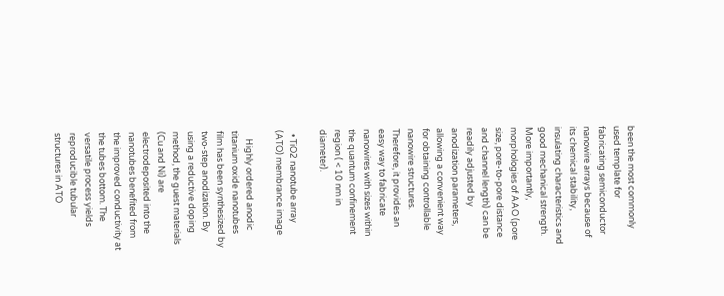been the most commonly used template for fabricating semiconductor nanowire arrays because of its chemical stability, insulating characteristics and good mechanical strength. More importantly, morphologies of AAO (pore size, pore-to-pore distance and channel length) can be readily adjusted by anodization parameters, allowing a convenient way for obtaining controllable nanowire structures. Therefore, it provides an easy way to fabricate nanowires with sizes within the quantum confinement region ( < 10 nm in diameter).

  • TiO2 nanotube array (ATO) membrance image

    Highly ordered anodic titanium oxide nanotubes film has been synthesized by two-step anodization. By using a reductive doping method, the guest materials (Cu and Ni) are electrodeposited into the nanotubes benefited from the improved conductivity at the tubes bottom. The versatile process yields reproducible tubular structures in ATO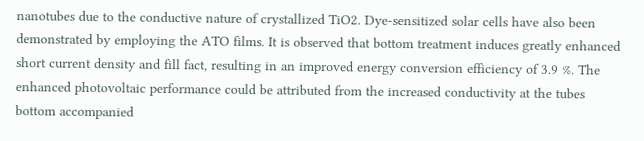nanotubes due to the conductive nature of crystallized TiO2. Dye-sensitized solar cells have also been demonstrated by employing the ATO films. It is observed that bottom treatment induces greatly enhanced short current density and fill fact, resulting in an improved energy conversion efficiency of 3.9 %. The enhanced photovoltaic performance could be attributed from the increased conductivity at the tubes bottom accompanied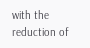with the reduction of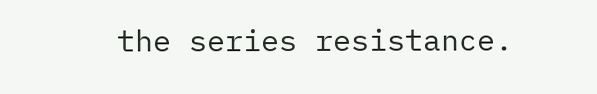the series resistance.